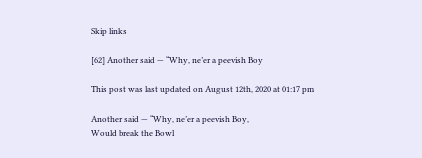Skip links

[62] Another said — “Why, ne’er a peevish Boy

This post was last updated on August 12th, 2020 at 01:17 pm

Another said — “Why, ne’er a peevish Boy,
Would break the Bowl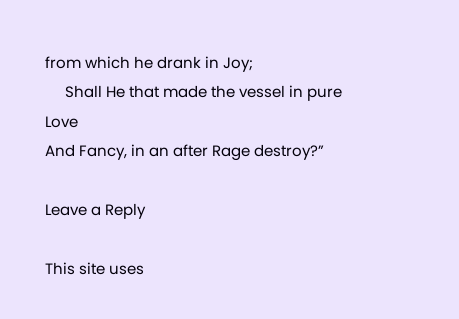from which he drank in Joy;
     Shall He that made the vessel in pure Love
And Fancy, in an after Rage destroy?”

Leave a Reply

This site uses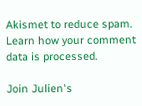Akismet to reduce spam. Learn how your comment data is processed.

Join Julien's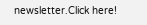newsletter.Click here!